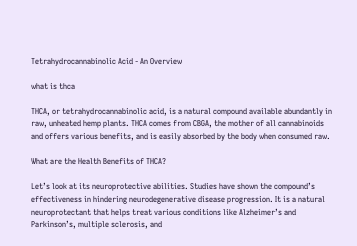Tetrahydrocannabinolic Acid - An Overview

what is thca

THCA, or tetrahydrocannabinolic acid, is a natural compound available abundantly in raw, unheated hemp plants. THCA comes from CBGA, the mother of all cannabinoids and offers various benefits, and is easily absorbed by the body when consumed raw.

What are the Health Benefits of THCA?

Let’s look at its neuroprotective abilities. Studies have shown the compound’s effectiveness in hindering neurodegenerative disease progression. It is a natural neuroprotectant that helps treat various conditions like Alzheimer’s and Parkinson’s, multiple sclerosis, and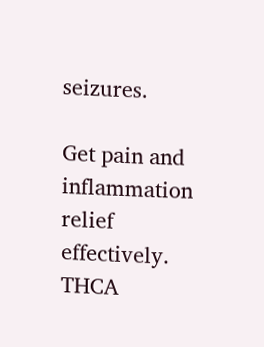seizures.

Get pain and inflammation relief effectively. THCA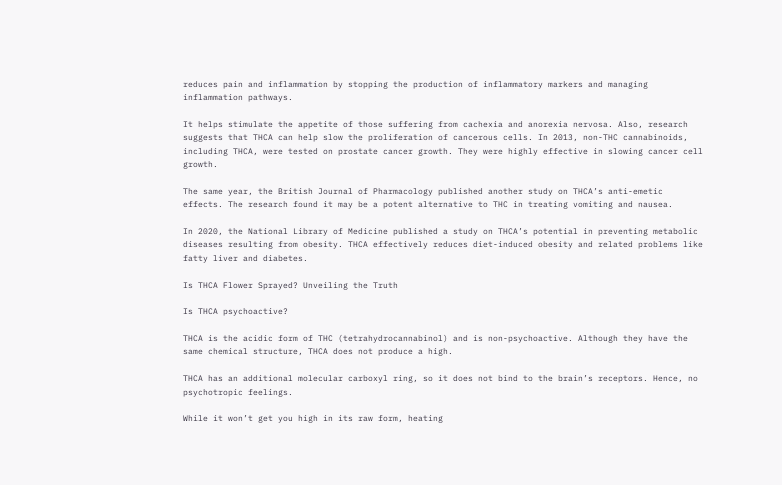reduces pain and inflammation by stopping the production of inflammatory markers and managing inflammation pathways.

It helps stimulate the appetite of those suffering from cachexia and anorexia nervosa. Also, research suggests that THCA can help slow the proliferation of cancerous cells. In 2013, non-THC cannabinoids, including THCA, were tested on prostate cancer growth. They were highly effective in slowing cancer cell growth.

The same year, the British Journal of Pharmacology published another study on THCA’s anti-emetic effects. The research found it may be a potent alternative to THC in treating vomiting and nausea.

In 2020, the National Library of Medicine published a study on THCA’s potential in preventing metabolic diseases resulting from obesity. THCA effectively reduces diet-induced obesity and related problems like fatty liver and diabetes.

Is THCA Flower Sprayed? Unveiling the Truth

Is THCA psychoactive?

THCA is the acidic form of THC (tetrahydrocannabinol) and is non-psychoactive. Although they have the same chemical structure, THCA does not produce a high.

THCA has an additional molecular carboxyl ring, so it does not bind to the brain’s receptors. Hence, no psychotropic feelings.

While it won’t get you high in its raw form, heating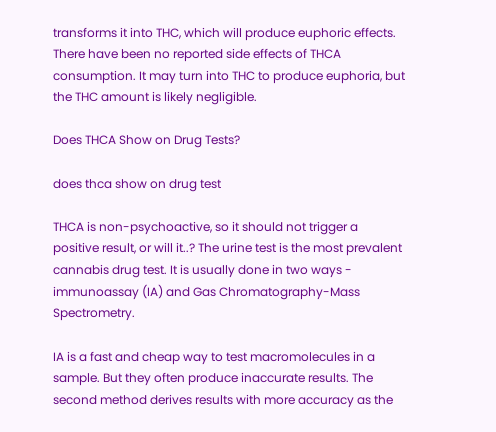transforms it into THC, which will produce euphoric effects. There have been no reported side effects of THCA consumption. It may turn into THC to produce euphoria, but the THC amount is likely negligible.

Does THCA Show on Drug Tests?

does thca show on drug test

THCA is non-psychoactive, so it should not trigger a positive result, or will it..? The urine test is the most prevalent cannabis drug test. It is usually done in two ways - immunoassay (IA) and Gas Chromatography-Mass Spectrometry.

IA is a fast and cheap way to test macromolecules in a sample. But they often produce inaccurate results. The second method derives results with more accuracy as the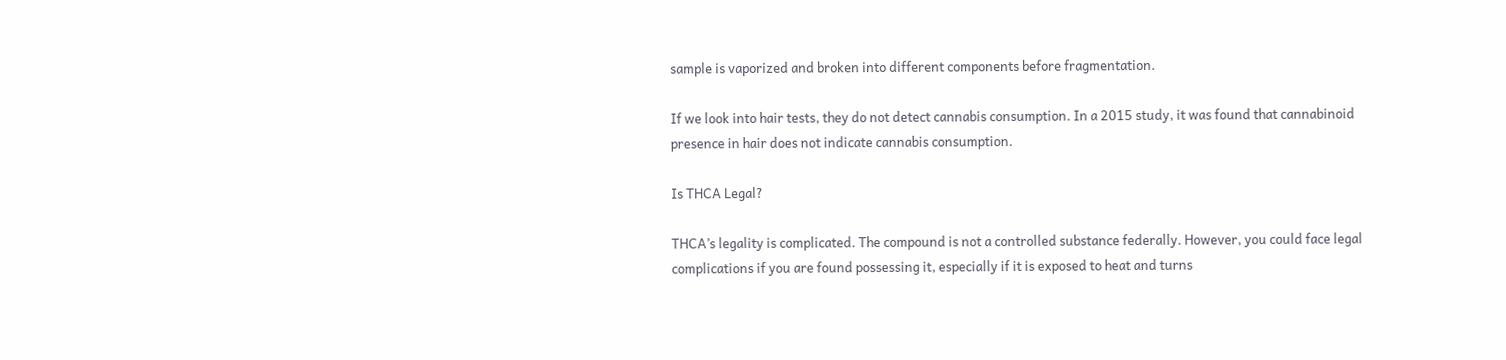sample is vaporized and broken into different components before fragmentation.

If we look into hair tests, they do not detect cannabis consumption. In a 2015 study, it was found that cannabinoid presence in hair does not indicate cannabis consumption.

Is THCA Legal?

THCA’s legality is complicated. The compound is not a controlled substance federally. However, you could face legal complications if you are found possessing it, especially if it is exposed to heat and turns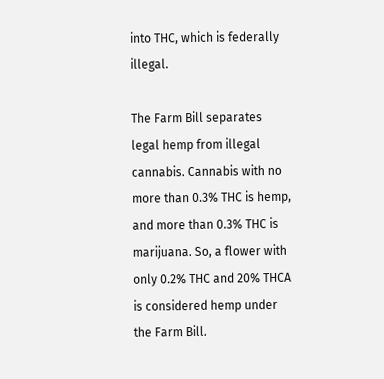into THC, which is federally illegal.

The Farm Bill separates legal hemp from illegal cannabis. Cannabis with no more than 0.3% THC is hemp, and more than 0.3% THC is marijuana. So, a flower with only 0.2% THC and 20% THCA is considered hemp under the Farm Bill.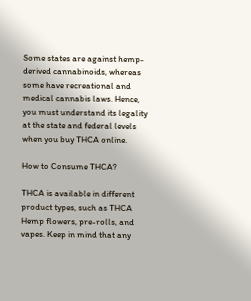Some states are against hemp-derived cannabinoids, whereas some have recreational and medical cannabis laws. Hence, you must understand its legality at the state and federal levels when you buy THCA online.

How to Consume THCA?

THCA is available in different product types, such as THCA Hemp flowers, pre-rolls, and vapes. Keep in mind that any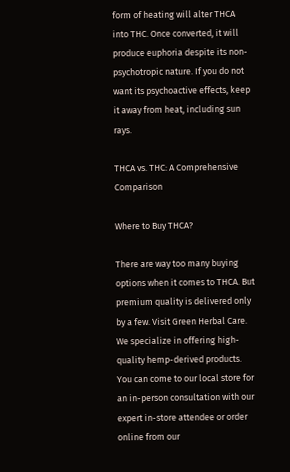form of heating will alter THCA into THC. Once converted, it will produce euphoria despite its non-psychotropic nature. If you do not want its psychoactive effects, keep it away from heat, including sun rays.

THCA vs. THC: A Comprehensive Comparison

Where to Buy THCA?

There are way too many buying options when it comes to THCA. But premium quality is delivered only by a few. Visit Green Herbal Care. We specialize in offering high-quality hemp-derived products. You can come to our local store for an in-person consultation with our expert in-store attendee or order online from our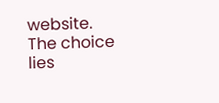website. The choice lies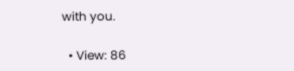with you.

  • View: 86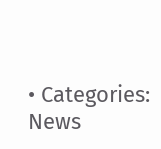• Categories: News